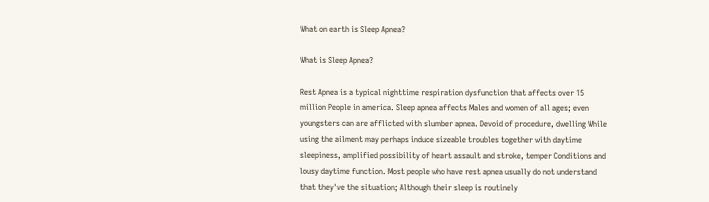What on earth is Sleep Apnea?

What is Sleep Apnea?

Rest Apnea is a typical nighttime respiration dysfunction that affects over 15 million People in america. Sleep apnea affects Males and women of all ages; even youngsters can are afflicted with slumber apnea. Devoid of procedure, dwelling While using the ailment may perhaps induce sizeable troubles together with daytime sleepiness, amplified possibility of heart assault and stroke, temper Conditions and lousy daytime function. Most people who have rest apnea usually do not understand that they've the situation; Although their sleep is routinely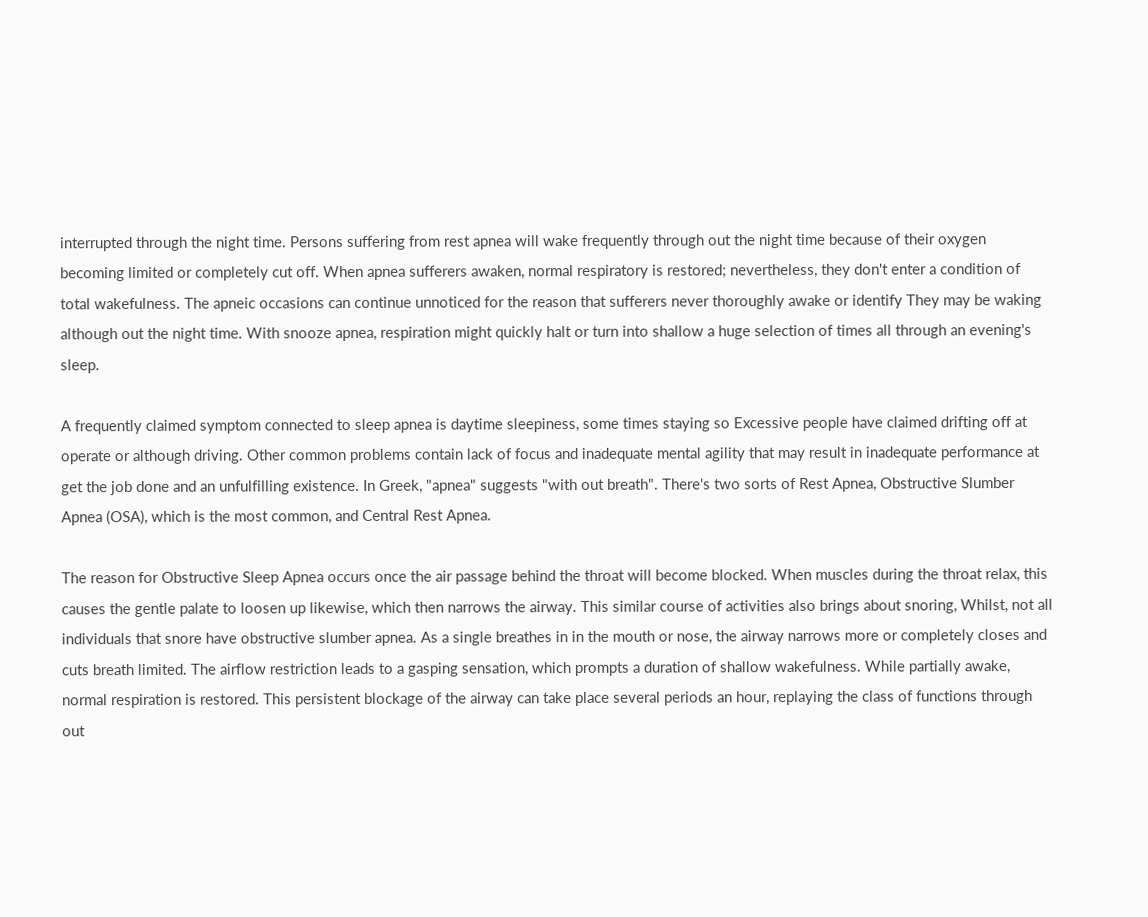interrupted through the night time. Persons suffering from rest apnea will wake frequently through out the night time because of their oxygen becoming limited or completely cut off. When apnea sufferers awaken, normal respiratory is restored; nevertheless, they don't enter a condition of total wakefulness. The apneic occasions can continue unnoticed for the reason that sufferers never thoroughly awake or identify They may be waking although out the night time. With snooze apnea, respiration might quickly halt or turn into shallow a huge selection of times all through an evening's sleep.

A frequently claimed symptom connected to sleep apnea is daytime sleepiness, some times staying so Excessive people have claimed drifting off at operate or although driving. Other common problems contain lack of focus and inadequate mental agility that may result in inadequate performance at get the job done and an unfulfilling existence. In Greek, "apnea" suggests "with out breath". There's two sorts of Rest Apnea, Obstructive Slumber Apnea (OSA), which is the most common, and Central Rest Apnea.

The reason for Obstructive Sleep Apnea occurs once the air passage behind the throat will become blocked. When muscles during the throat relax, this causes the gentle palate to loosen up likewise, which then narrows the airway. This similar course of activities also brings about snoring, Whilst, not all individuals that snore have obstructive slumber apnea. As a single breathes in in the mouth or nose, the airway narrows more or completely closes and cuts breath limited. The airflow restriction leads to a gasping sensation, which prompts a duration of shallow wakefulness. While partially awake, normal respiration is restored. This persistent blockage of the airway can take place several periods an hour, replaying the class of functions through out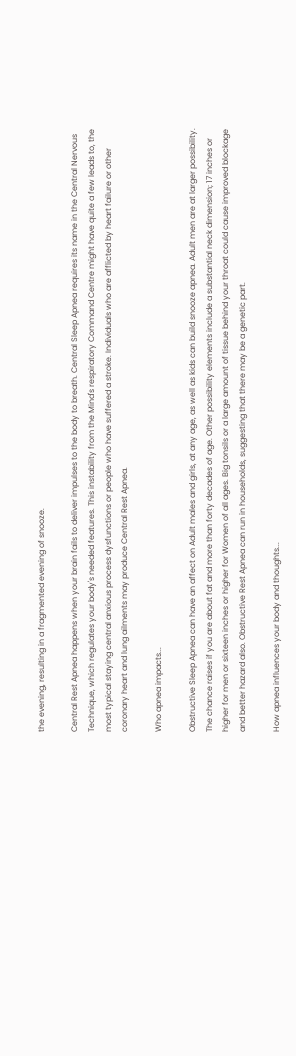the evening, resulting in a fragmented evening of snooze.

Central Rest Apnea happens when your brain fails to deliver impulses to the body to breath. Central Sleep Apnea requires its name in the Central Nervous Technique, which regulates your body's needed features. This instability from the Mind's respiratory Command Centre might have quite a few leads to, the most typical staying central anxious process dysfunctions or people who have suffered a stroke. Individuals who are afflicted by heart failure or other coronary heart and lung ailments may produce Central Rest Apnea.

Who apnea impacts...

Obstructive Sleep Apnea can have an affect on Adult males and girls, at any age, as well as kids can build snooze apnea. Adult men are at larger possibility. The chance raises if you are about fat and more than forty decades of age. Other possibility elements include a substantial neck dimension; 17 inches or higher for men or sixteen inches or higher for Women of all ages. Big tonsils or a large amount of tissue behind your throat could cause improved blockage and better hazard also. Obstructive Rest Apnea can run in households, suggesting that there may be a genetic part.

How apnea influences your body and thoughts...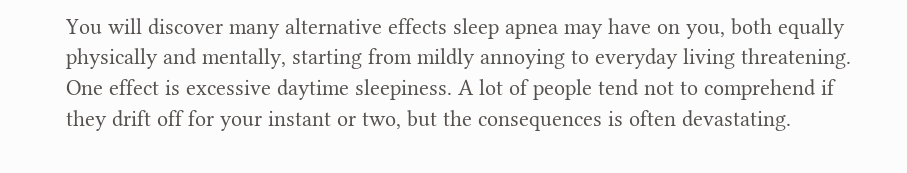You will discover many alternative effects sleep apnea may have on you, both equally physically and mentally, starting from mildly annoying to everyday living threatening. One effect is excessive daytime sleepiness. A lot of people tend not to comprehend if they drift off for your instant or two, but the consequences is often devastating.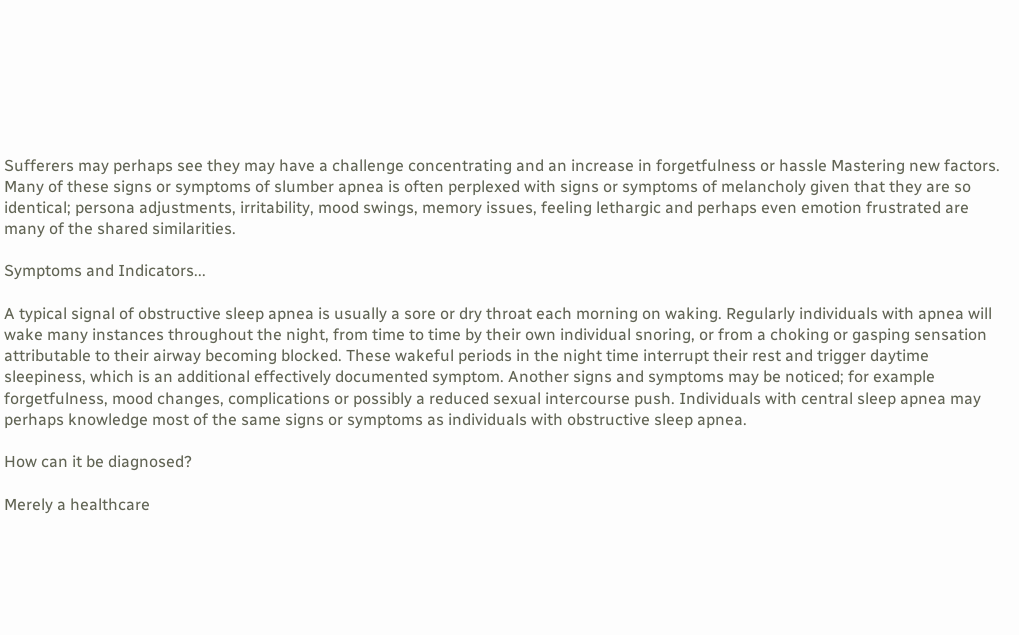Sufferers may perhaps see they may have a challenge concentrating and an increase in forgetfulness or hassle Mastering new factors. Many of these signs or symptoms of slumber apnea is often perplexed with signs or symptoms of melancholy given that they are so identical; persona adjustments, irritability, mood swings, memory issues, feeling lethargic and perhaps even emotion frustrated are many of the shared similarities.

Symptoms and Indicators...

A typical signal of obstructive sleep apnea is usually a sore or dry throat each morning on waking. Regularly individuals with apnea will wake many instances throughout the night, from time to time by their own individual snoring, or from a choking or gasping sensation attributable to their airway becoming blocked. These wakeful periods in the night time interrupt their rest and trigger daytime sleepiness, which is an additional effectively documented symptom. Another signs and symptoms may be noticed; for example forgetfulness, mood changes, complications or possibly a reduced sexual intercourse push. Individuals with central sleep apnea may perhaps knowledge most of the same signs or symptoms as individuals with obstructive sleep apnea.

How can it be diagnosed?

Merely a healthcare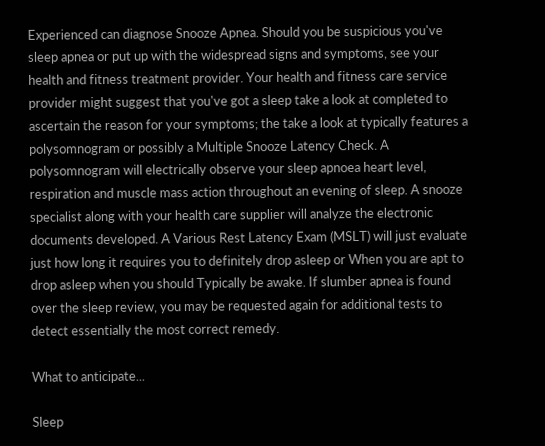Experienced can diagnose Snooze Apnea. Should you be suspicious you've sleep apnea or put up with the widespread signs and symptoms, see your health and fitness treatment provider. Your health and fitness care service provider might suggest that you've got a sleep take a look at completed to ascertain the reason for your symptoms; the take a look at typically features a polysomnogram or possibly a Multiple Snooze Latency Check. A polysomnogram will electrically observe your sleep apnoea heart level, respiration and muscle mass action throughout an evening of sleep. A snooze specialist along with your health care supplier will analyze the electronic documents developed. A Various Rest Latency Exam (MSLT) will just evaluate just how long it requires you to definitely drop asleep or When you are apt to drop asleep when you should Typically be awake. If slumber apnea is found over the sleep review, you may be requested again for additional tests to detect essentially the most correct remedy.

What to anticipate...

Sleep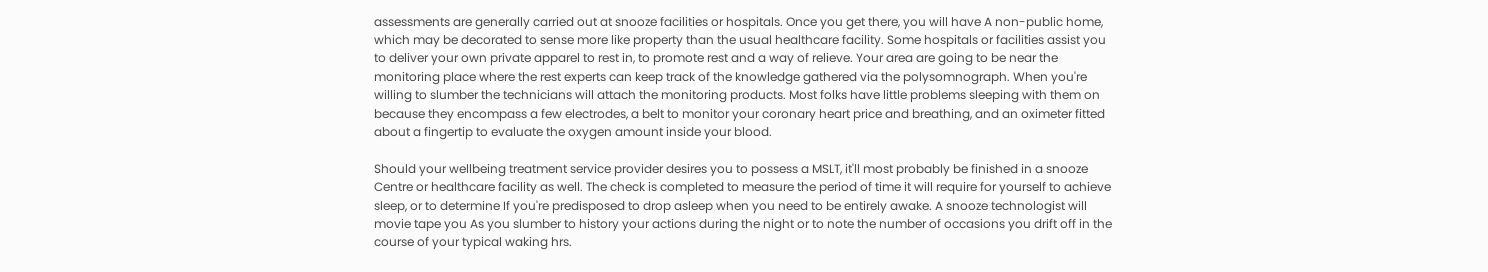assessments are generally carried out at snooze facilities or hospitals. Once you get there, you will have A non-public home, which may be decorated to sense more like property than the usual healthcare facility. Some hospitals or facilities assist you to deliver your own private apparel to rest in, to promote rest and a way of relieve. Your area are going to be near the monitoring place where the rest experts can keep track of the knowledge gathered via the polysomnograph. When you're willing to slumber the technicians will attach the monitoring products. Most folks have little problems sleeping with them on because they encompass a few electrodes, a belt to monitor your coronary heart price and breathing, and an oximeter fitted about a fingertip to evaluate the oxygen amount inside your blood.

Should your wellbeing treatment service provider desires you to possess a MSLT, it'll most probably be finished in a snooze Centre or healthcare facility as well. The check is completed to measure the period of time it will require for yourself to achieve sleep, or to determine If you're predisposed to drop asleep when you need to be entirely awake. A snooze technologist will movie tape you As you slumber to history your actions during the night or to note the number of occasions you drift off in the course of your typical waking hrs.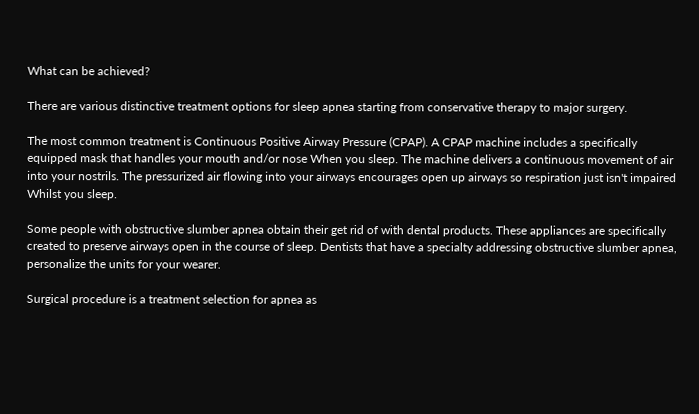What can be achieved?

There are various distinctive treatment options for sleep apnea starting from conservative therapy to major surgery.

The most common treatment is Continuous Positive Airway Pressure (CPAP). A CPAP machine includes a specifically equipped mask that handles your mouth and/or nose When you sleep. The machine delivers a continuous movement of air into your nostrils. The pressurized air flowing into your airways encourages open up airways so respiration just isn't impaired Whilst you sleep.

Some people with obstructive slumber apnea obtain their get rid of with dental products. These appliances are specifically created to preserve airways open in the course of sleep. Dentists that have a specialty addressing obstructive slumber apnea, personalize the units for your wearer.

Surgical procedure is a treatment selection for apnea as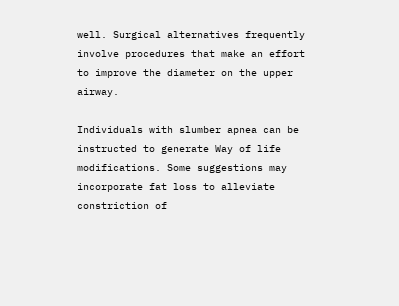well. Surgical alternatives frequently involve procedures that make an effort to improve the diameter on the upper airway.

Individuals with slumber apnea can be instructed to generate Way of life modifications. Some suggestions may incorporate fat loss to alleviate constriction of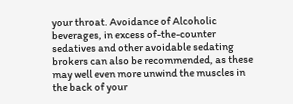your throat. Avoidance of Alcoholic beverages, in excess of-the-counter sedatives and other avoidable sedating brokers can also be recommended, as these may well even more unwind the muscles in the back of your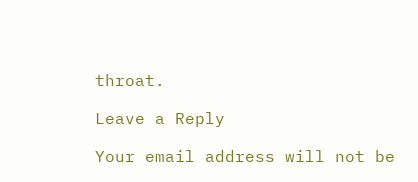throat.

Leave a Reply

Your email address will not be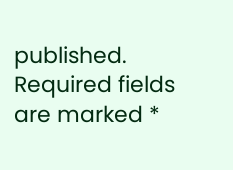published. Required fields are marked *